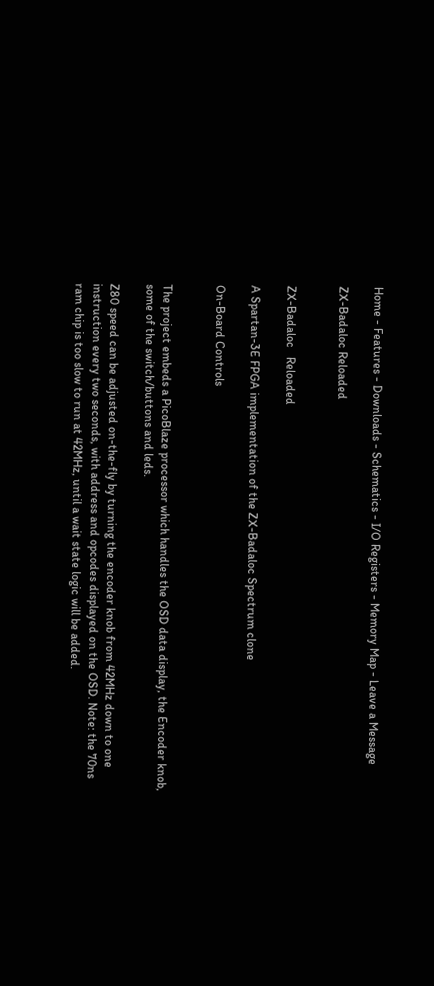Home - Features - Downloads - Schematics - I/O Registers - Memory Map - Leave a Message

ZX-Badaloc Reloaded


ZX-Badaloc   Reloaded

A Spartan-3E FPGA implementation of the ZX-Badaloc Spectrum clone

On-Board Controls


The project embeds a PicoBlaze processor which handles the OSD data display, the Encoder knob, some of the switch/buttons and leds.

Z80 speed can be adjusted on-the-fly by turning the encoder knob from 42MHz down to one instruction every two seconds, with address and opcodes displayed on the OSD. Note: the 70ns ram chip is too slow to run at 42MHz, until a wait state logic will be added.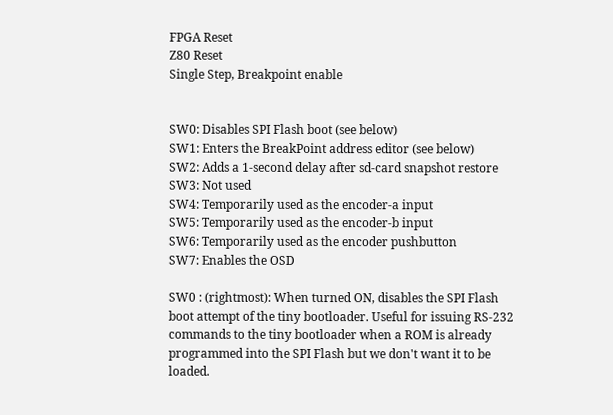FPGA Reset
Z80 Reset
Single Step, Breakpoint enable


SW0: Disables SPI Flash boot (see below)
SW1: Enters the BreakPoint address editor (see below)
SW2: Adds a 1-second delay after sd-card snapshot restore
SW3: Not used
SW4: Temporarily used as the encoder-a input
SW5: Temporarily used as the encoder-b input
SW6: Temporarily used as the encoder pushbutton
SW7: Enables the OSD

SW0 : (rightmost): When turned ON, disables the SPI Flash boot attempt of the tiny bootloader. Useful for issuing RS-232 commands to the tiny bootloader when a ROM is already programmed into the SPI Flash but we don't want it to be loaded.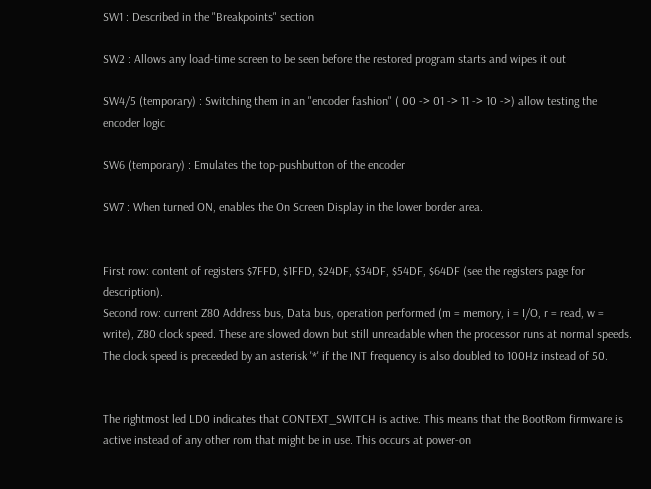SW1 : Described in the "Breakpoints" section

SW2 : Allows any load-time screen to be seen before the restored program starts and wipes it out

SW4/5 (temporary) : Switching them in an "encoder fashion" ( 00 -> 01 -> 11 -> 10 ->) allow testing the encoder logic

SW6 (temporary) : Emulates the top-pushbutton of the encoder

SW7 : When turned ON, enables the On Screen Display in the lower border area.


First row: content of registers $7FFD, $1FFD, $24DF, $34DF, $54DF, $64DF (see the registers page for description).
Second row: current Z80 Address bus, Data bus, operation performed (m = memory, i = I/O, r = read, w = write), Z80 clock speed. These are slowed down but still unreadable when the processor runs at normal speeds. The clock speed is preceeded by an asterisk '*' if the INT frequency is also doubled to 100Hz instead of 50.


The rightmost led LD0 indicates that CONTEXT_SWITCH is active. This means that the BootRom firmware is active instead of any other rom that might be in use. This occurs at power-on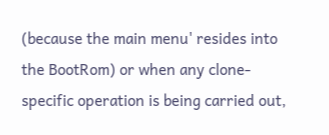(because the main menu' resides into the BootRom) or when any clone-specific operation is being carried out,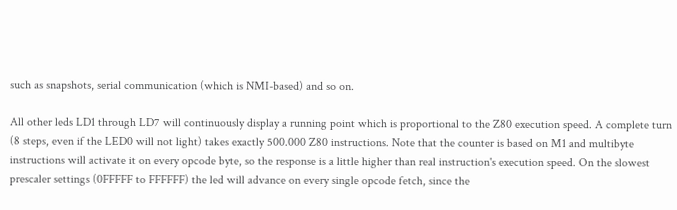such as snapshots, serial communication (which is NMI-based) and so on.

All other leds LD1 through LD7 will continuously display a running point which is proportional to the Z80 execution speed. A complete turn (8 steps, even if the LED0 will not light) takes exactly 500.000 Z80 instructions. Note that the counter is based on M1 and multibyte instructions will activate it on every opcode byte, so the response is a little higher than real instruction's execution speed. On the slowest prescaler settings (0FFFFF to FFFFFF) the led will advance on every single opcode fetch, since the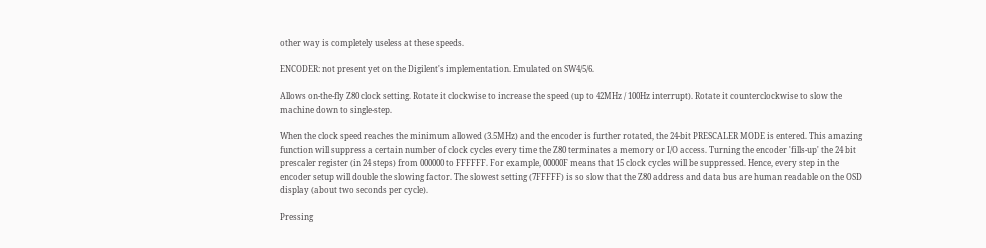other way is completely useless at these speeds.

ENCODER: not present yet on the Digilent's implementation. Emulated on SW4/5/6.

Allows on-the-fly Z80 clock setting. Rotate it clockwise to increase the speed (up to 42MHz / 100Hz interrupt). Rotate it counterclockwise to slow the machine down to single-step.

When the clock speed reaches the minimum allowed (3.5MHz) and the encoder is further rotated, the 24-bit PRESCALER MODE is entered. This amazing function will suppress a certain number of clock cycles every time the Z80 terminates a memory or I/O access. Turning the encoder 'fills-up' the 24 bit prescaler register (in 24 steps) from 000000 to FFFFFF. For example, 00000F means that 15 clock cycles will be suppressed. Hence, every step in the encoder setup will double the slowing factor. The slowest setting (7FFFFF) is so slow that the Z80 address and data bus are human readable on the OSD display (about two seconds per cycle).

Pressing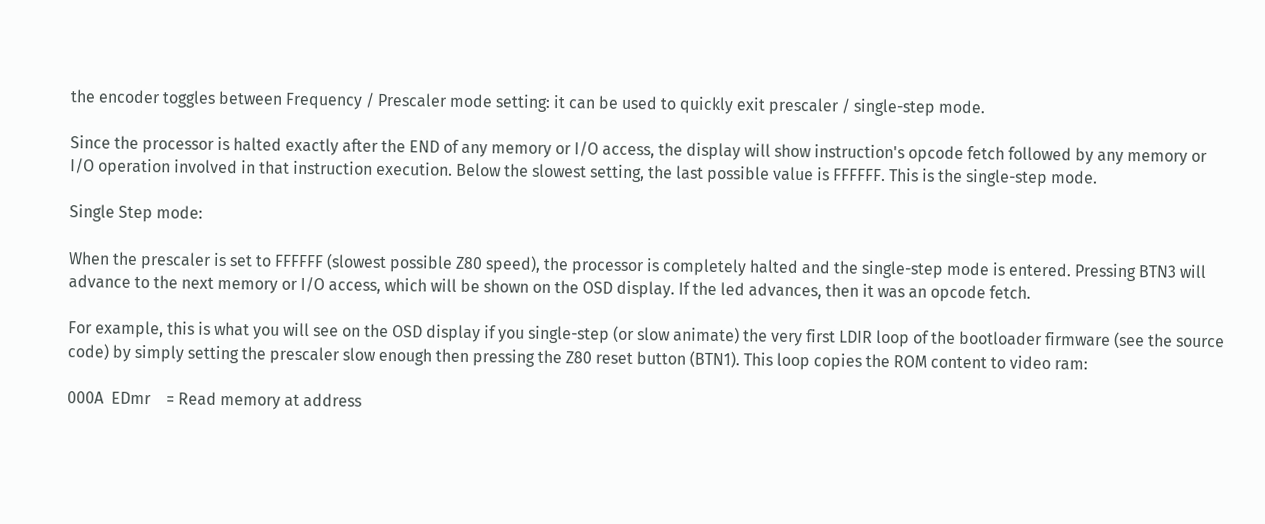the encoder toggles between Frequency / Prescaler mode setting: it can be used to quickly exit prescaler / single-step mode.

Since the processor is halted exactly after the END of any memory or I/O access, the display will show instruction's opcode fetch followed by any memory or I/O operation involved in that instruction execution. Below the slowest setting, the last possible value is FFFFFF. This is the single-step mode.

Single Step mode:

When the prescaler is set to FFFFFF (slowest possible Z80 speed), the processor is completely halted and the single-step mode is entered. Pressing BTN3 will advance to the next memory or I/O access, which will be shown on the OSD display. If the led advances, then it was an opcode fetch.

For example, this is what you will see on the OSD display if you single-step (or slow animate) the very first LDIR loop of the bootloader firmware (see the source code) by simply setting the prescaler slow enough then pressing the Z80 reset button (BTN1). This loop copies the ROM content to video ram:

000A  EDmr    = Read memory at address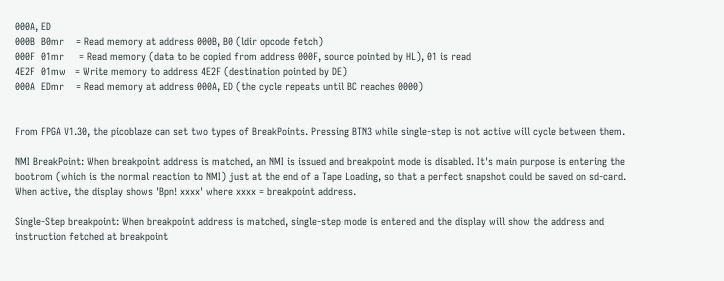000A, ED
000B  B0mr    = Read memory at address 000B, B0 (ldir opcode fetch)
000F  01mr     = Read memory (data to be copied from address 000F, source pointed by HL), 01 is read
4E2F  01mw   = Write memory to address 4E2F (destination pointed by DE)
000A  EDmr    = Read memory at address 000A, ED (the cycle repeats until BC reaches 0000)


From FPGA V1.30, the picoblaze can set two types of BreakPoints. Pressing BTN3 while single-step is not active will cycle between them.

NMI BreakPoint: When breakpoint address is matched, an NMI is issued and breakpoint mode is disabled. It's main purpose is entering the bootrom (which is the normal reaction to NMI) just at the end of a Tape Loading, so that a perfect snapshot could be saved on sd-card. When active, the display shows 'Bpn! xxxx' where xxxx = breakpoint address.

Single-Step breakpoint: When breakpoint address is matched, single-step mode is entered and the display will show the address and instruction fetched at breakpoint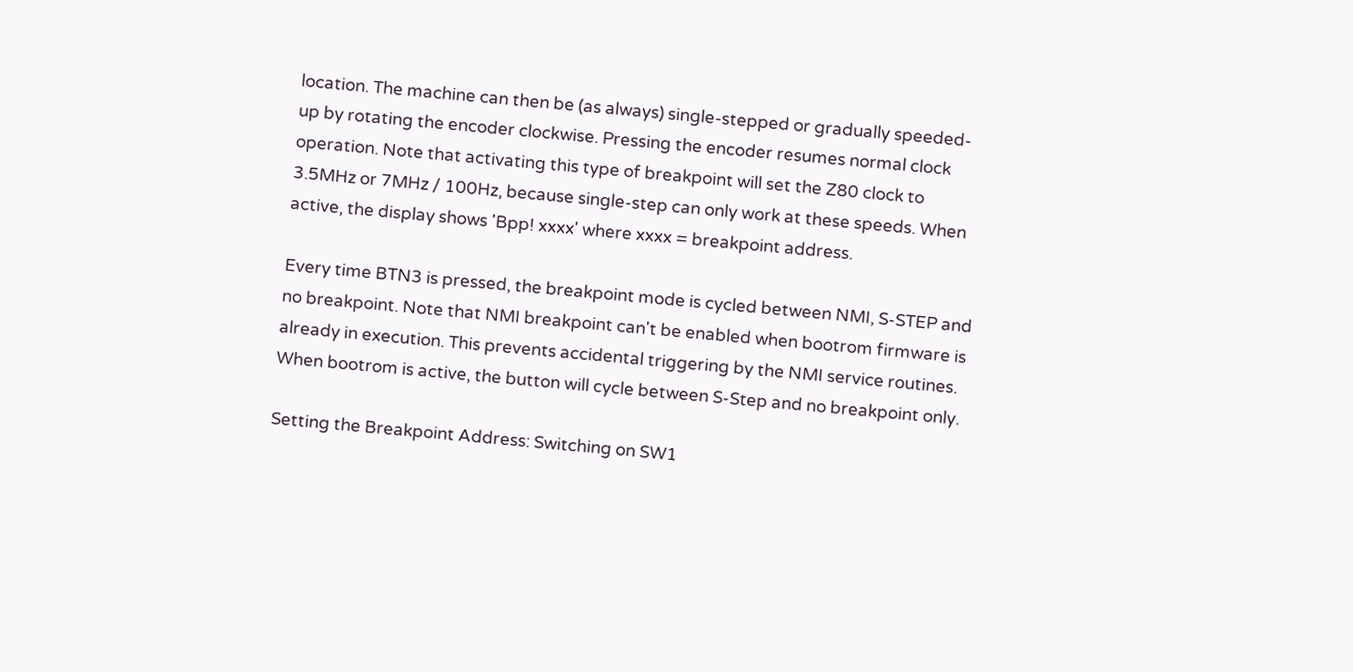location. The machine can then be (as always) single-stepped or gradually speeded-up by rotating the encoder clockwise. Pressing the encoder resumes normal clock operation. Note that activating this type of breakpoint will set the Z80 clock to 3.5MHz or 7MHz / 100Hz, because single-step can only work at these speeds. When active, the display shows 'Bpp! xxxx' where xxxx = breakpoint address.

Every time BTN3 is pressed, the breakpoint mode is cycled between NMI, S-STEP and no breakpoint. Note that NMI breakpoint can't be enabled when bootrom firmware is already in execution. This prevents accidental triggering by the NMI service routines. When bootrom is active, the button will cycle between S-Step and no breakpoint only.

Setting the Breakpoint Address: Switching on SW1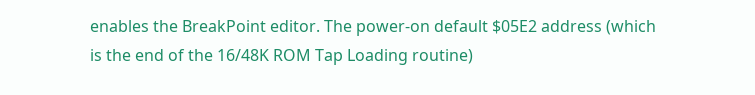enables the BreakPoint editor. The power-on default $05E2 address (which is the end of the 16/48K ROM Tap Loading routine)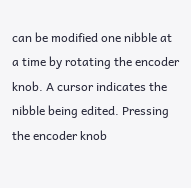can be modified one nibble at a time by rotating the encoder knob. A cursor indicates the nibble being edited. Pressing the encoder knob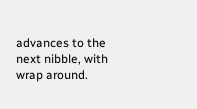advances to the next nibble, with wrap around.